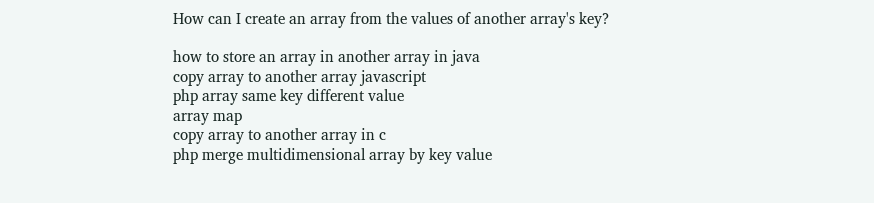How can I create an array from the values of another array's key?

how to store an array in another array in java
copy array to another array javascript
php array same key different value
array map
copy array to another array in c
php merge multidimensional array by key value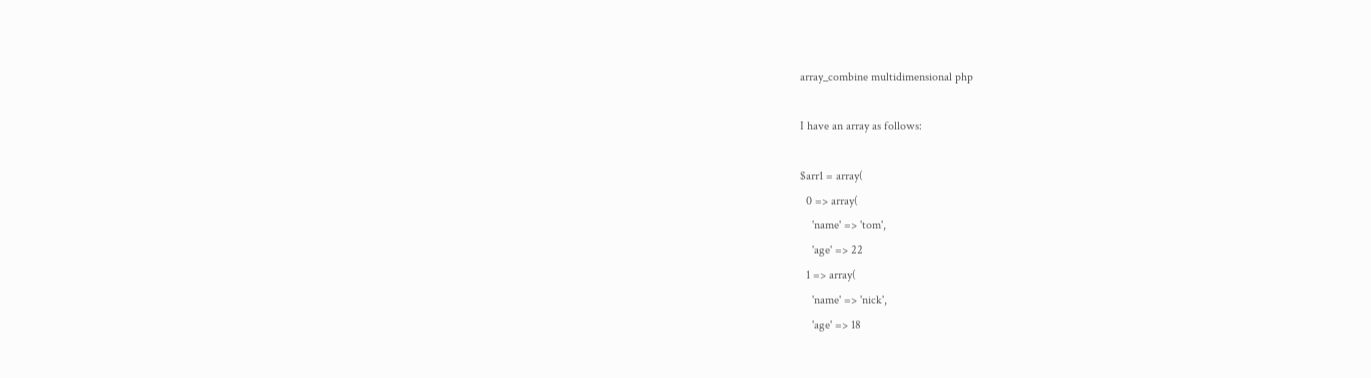array_combine multidimensional php

I have an array as follows:

$arr1 = array(
  0 => array(
    'name' => 'tom',
    'age' => 22
  1 => array(
    'name' => 'nick',
    'age' => 18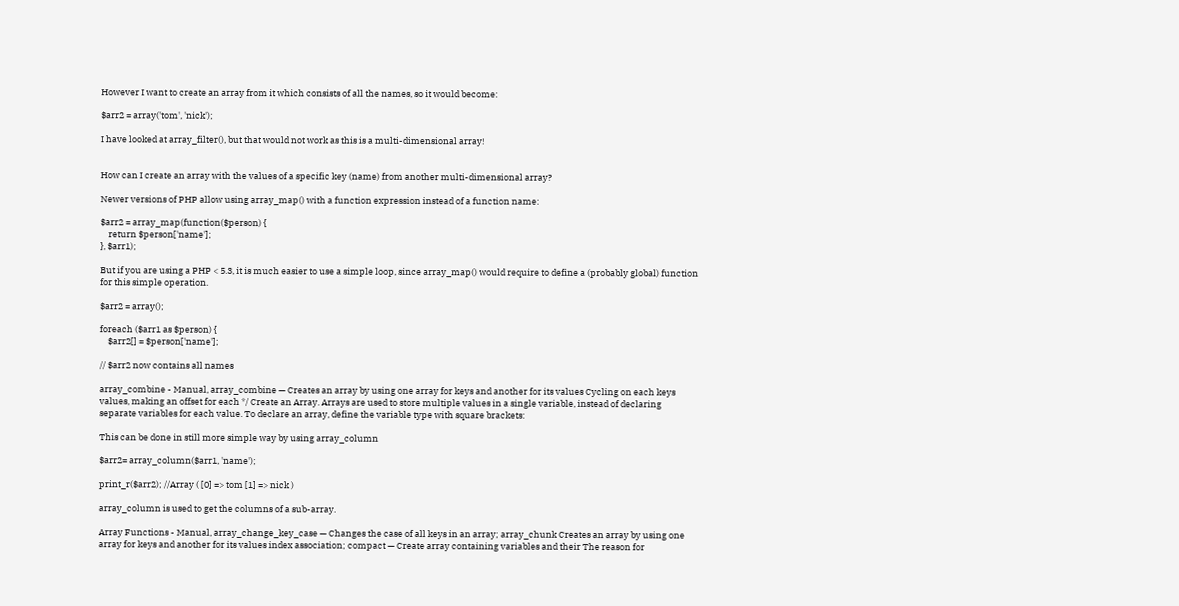However I want to create an array from it which consists of all the names, so it would become:

$arr2 = array('tom', 'nick');

I have looked at array_filter(), but that would not work as this is a multi-dimensional array!


How can I create an array with the values of a specific key (name) from another multi-dimensional array?

Newer versions of PHP allow using array_map() with a function expression instead of a function name:

$arr2 = array_map(function($person) {
    return $person['name'];
}, $arr1);

But if you are using a PHP < 5.3, it is much easier to use a simple loop, since array_map() would require to define a (probably global) function for this simple operation.

$arr2 = array();

foreach ($arr1 as $person) {
    $arr2[] = $person['name'];

// $arr2 now contains all names

array_combine - Manual, array_combine — Creates an array by using one array for keys and another for its values Cycling on each keys values, making an offset for each */ Create an Array. Arrays are used to store multiple values in a single variable, instead of declaring separate variables for each value. To declare an array, define the variable type with square brackets:

This can be done in still more simple way by using array_column

$arr2= array_column($arr1, 'name');

print_r($arr2); //Array ( [0] => tom [1] => nick )

array_column is used to get the columns of a sub-array.

Array Functions - Manual, array_change_key_case — Changes the case of all keys in an array; array_chunk Creates an array by using one array for keys and another for its values index association; compact — Create array containing variables and their The reason for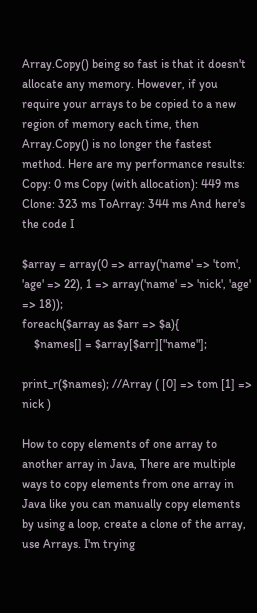Array.Copy() being so fast is that it doesn't allocate any memory. However, if you require your arrays to be copied to a new region of memory each time, then Array.Copy() is no longer the fastest method. Here are my performance results: Copy: 0 ms Copy (with allocation): 449 ms Clone: 323 ms ToArray: 344 ms And here's the code I

$array = array(0 => array('name' => 'tom', 'age' => 22), 1 => array('name' => 'nick', 'age' => 18));
foreach($array as $arr => $a){
    $names[] = $array[$arr]["name"];

print_r($names); //Array ( [0] => tom [1] => nick )

How to copy elements of one array to another array in Java, There are multiple ways to copy elements from one array in Java like you can manually copy elements by using a loop, create a clone of the array, use Arrays. I'm trying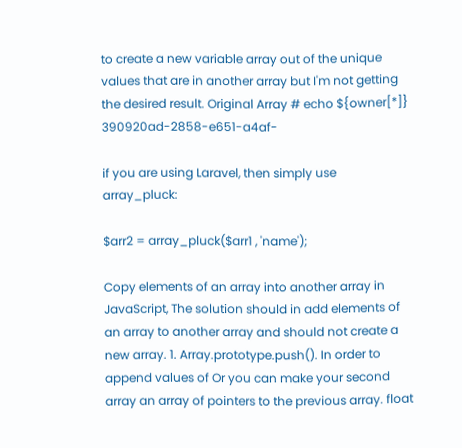to create a new variable array out of the unique values that are in another array but I'm not getting the desired result. Original Array # echo ${owner[*]} 390920ad-2858-e651-a4af-

if you are using Laravel, then simply use array_pluck:

$arr2 = array_pluck($arr1 , 'name');

Copy elements of an array into another array in JavaScript, The solution should in add elements of an array to another array and should not create a new array. 1. Array.prototype.push(). In order to append values of Or you can make your second array an array of pointers to the previous array. float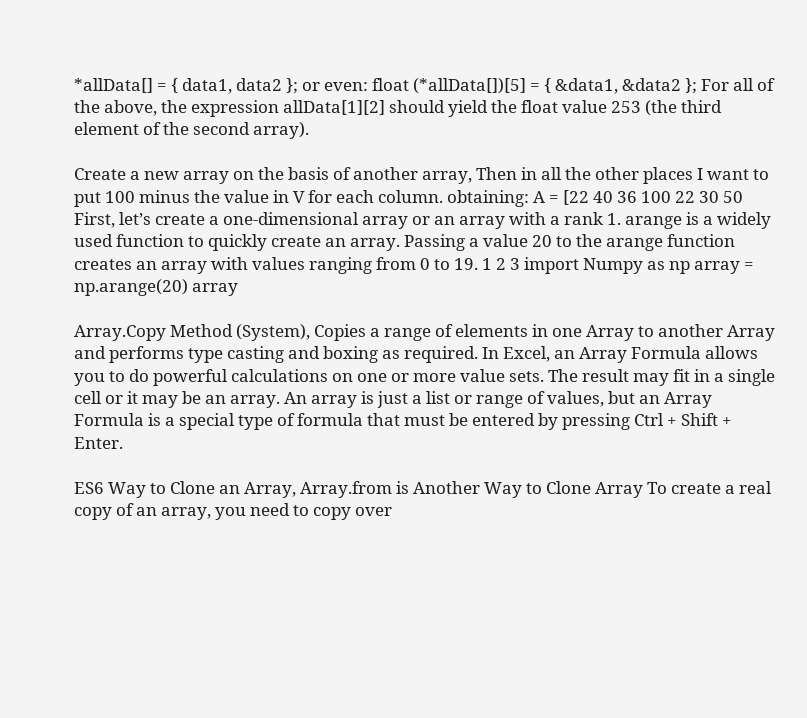*allData[] = { data1, data2 }; or even: float (*allData[])[5] = { &data1, &data2 }; For all of the above, the expression allData[1][2] should yield the float value 253 (the third element of the second array).

Create a new array on the basis of another array, Then in all the other places I want to put 100 minus the value in V for each column. obtaining: A = [22 40 36 100 22 30 50 First, let’s create a one-dimensional array or an array with a rank 1. arange is a widely used function to quickly create an array. Passing a value 20 to the arange function creates an array with values ranging from 0 to 19. 1 2 3 import Numpy as np array = np.arange(20) array

Array.Copy Method (System), Copies a range of elements in one Array to another Array and performs type casting and boxing as required. In Excel, an Array Formula allows you to do powerful calculations on one or more value sets. The result may fit in a single cell or it may be an array. An array is just a list or range of values, but an Array Formula is a special type of formula that must be entered by pressing Ctrl + Shift + Enter.

ES6 Way to Clone an Array, Array.from is Another Way to Clone Array To create a real copy of an array, you need to copy over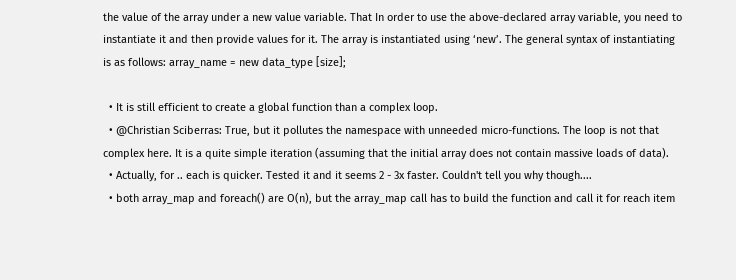the value of the array under a new value variable. That In order to use the above-declared array variable, you need to instantiate it and then provide values for it. The array is instantiated using ‘new’. The general syntax of instantiating is as follows: array_name = new data_type [size];

  • It is still efficient to create a global function than a complex loop.
  • @Christian Sciberras: True, but it pollutes the namespace with unneeded micro-functions. The loop is not that complex here. It is a quite simple iteration (assuming that the initial array does not contain massive loads of data).
  • Actually, for .. each is quicker. Tested it and it seems 2 - 3x faster. Couldn't tell you why though....
  • both array_map and foreach() are O(n), but the array_map call has to build the function and call it for reach item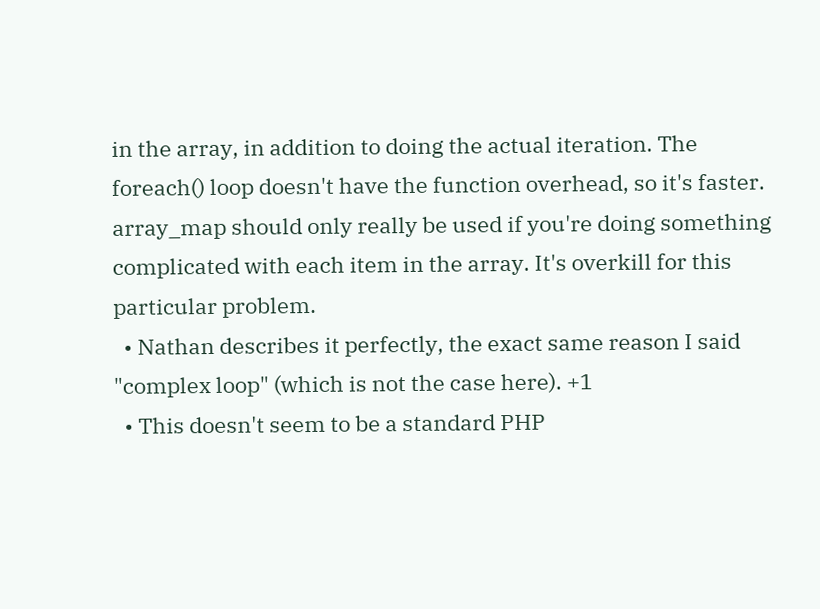in the array, in addition to doing the actual iteration. The foreach() loop doesn't have the function overhead, so it's faster. array_map should only really be used if you're doing something complicated with each item in the array. It's overkill for this particular problem.
  • Nathan describes it perfectly, the exact same reason I said "complex loop" (which is not the case here). +1
  • This doesn't seem to be a standard PHP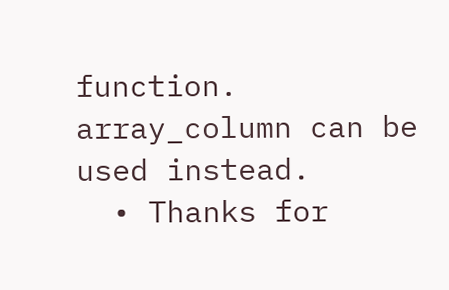function. array_column can be used instead.
  • Thanks for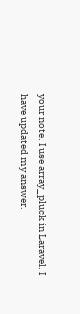your note. I use array_pluck in Laravel. I have updated my answer.